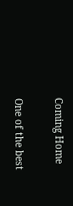Coming Home

One of the best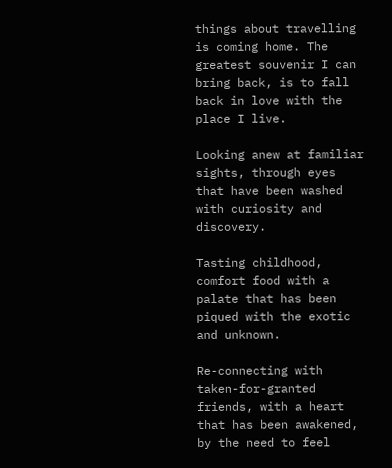things about travelling is coming home. The greatest souvenir I can bring back, is to fall back in love with the place I live.

Looking anew at familiar sights, through eyes that have been washed with curiosity and discovery.

Tasting childhood, comfort food with a palate that has been piqued with the exotic and unknown.

Re-connecting with taken-for-granted friends, with a heart that has been awakened, by the need to feel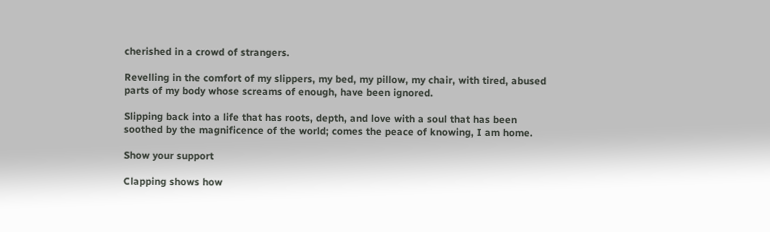cherished in a crowd of strangers.

Revelling in the comfort of my slippers, my bed, my pillow, my chair, with tired, abused parts of my body whose screams of enough, have been ignored.

Slipping back into a life that has roots, depth, and love with a soul that has been soothed by the magnificence of the world; comes the peace of knowing, I am home.

Show your support

Clapping shows how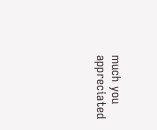much you appreciated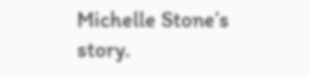Michelle Stone’s story.